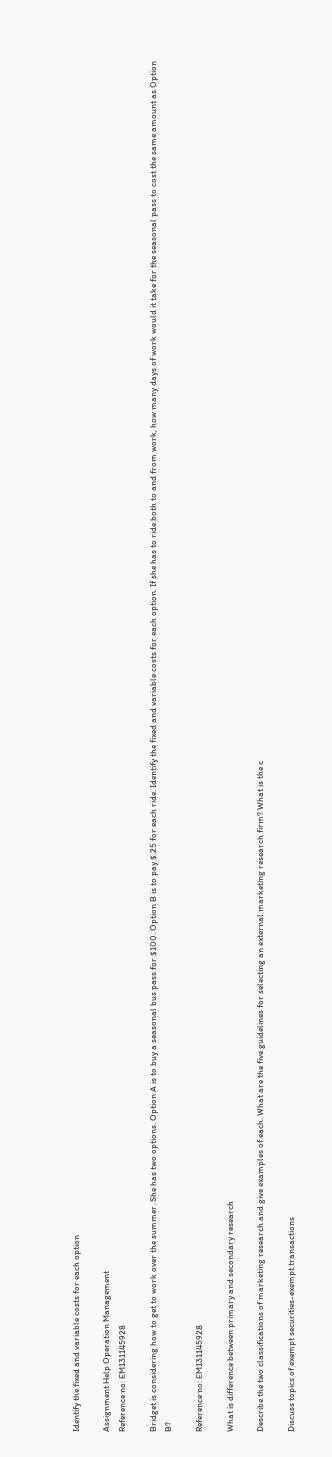Identify the fixed and variable costs for each option

Assignment Help Operation Management
Reference no: EM131145928

Bridget is considering how to get to work over the summer. She has two options. Option A is to buy a seasonal bus pass for $100. Option B is to pay $.25 for each ride. Identify the fixed and variable costs for each option. If she has to ride both to and from work, how many days of work would it take for the seasonal pass to cost the same amount as Option B?

Reference no: EM131145928

What is difference between primary and secondary research

Describe the two classifications of marketing research and give examples of each. What are the five guidelines for selecting an external marketing research firm? What is the c

Discuss topics of exempt securities-exempt transactions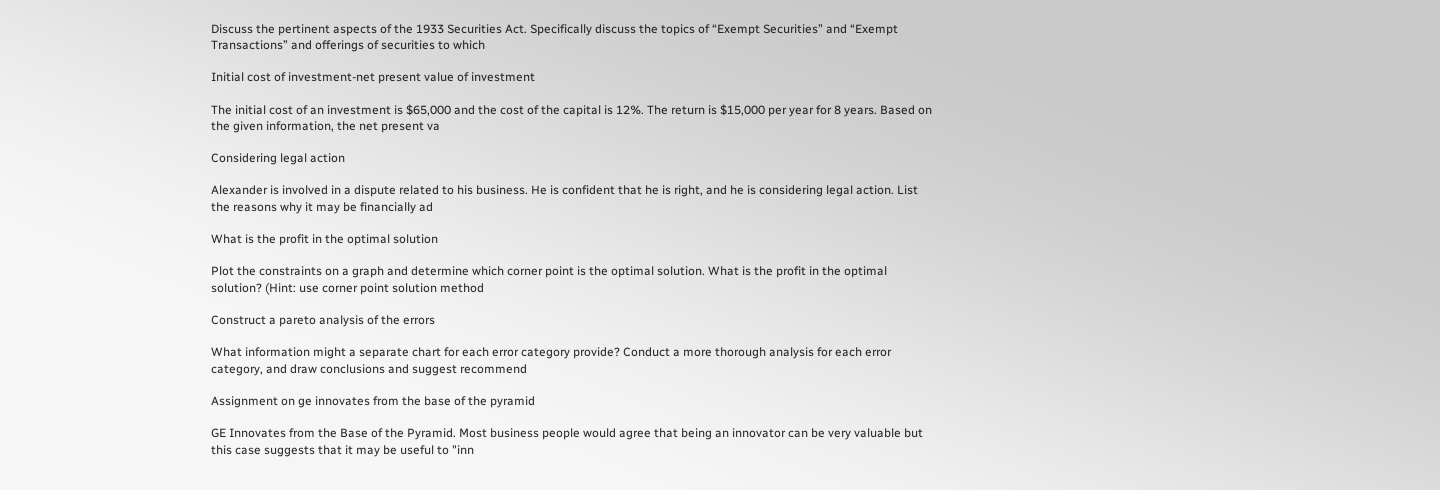Discuss the pertinent aspects of the 1933 Securities Act. Specifically discuss the topics of “Exempt Securities” and “Exempt Transactions” and offerings of securities to which

Initial cost of investment-net present value of investment

The initial cost of an investment is $65,000 and the cost of the capital is 12%. The return is $15,000 per year for 8 years. Based on the given information, the net present va

Considering legal action

Alexander is involved in a dispute related to his business. He is confident that he is right, and he is considering legal action. List the reasons why it may be financially ad

What is the profit in the optimal solution

Plot the constraints on a graph and determine which corner point is the optimal solution. What is the profit in the optimal solution? (Hint: use corner point solution method

Construct a pareto analysis of the errors

What information might a separate chart for each error category provide? Conduct a more thorough analysis for each error category, and draw conclusions and suggest recommend

Assignment on ge innovates from the base of the pyramid

GE Innovates from the Base of the Pyramid. Most business people would agree that being an innovator can be very valuable but this case suggests that it may be useful to "inn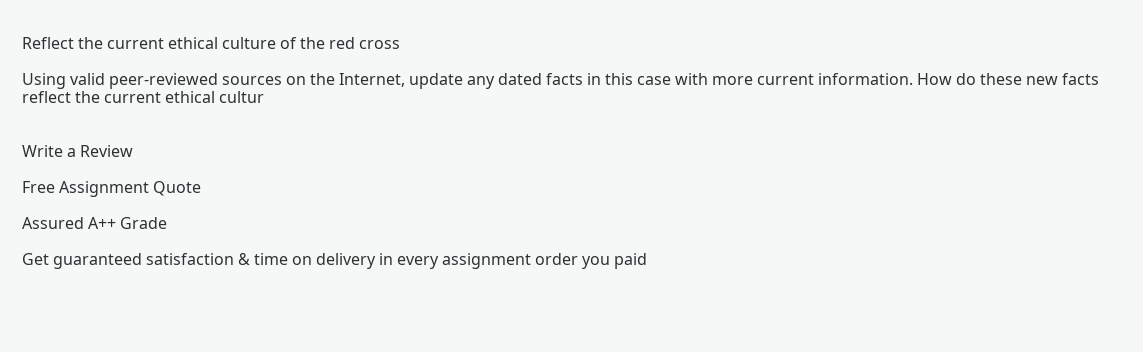Reflect the current ethical culture of the red cross

Using valid peer-reviewed sources on the Internet, update any dated facts in this case with more current information. How do these new facts reflect the current ethical cultur


Write a Review

Free Assignment Quote

Assured A++ Grade

Get guaranteed satisfaction & time on delivery in every assignment order you paid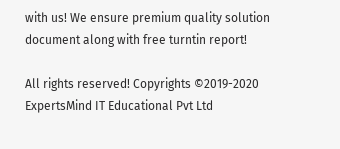with us! We ensure premium quality solution document along with free turntin report!

All rights reserved! Copyrights ©2019-2020 ExpertsMind IT Educational Pvt Ltd